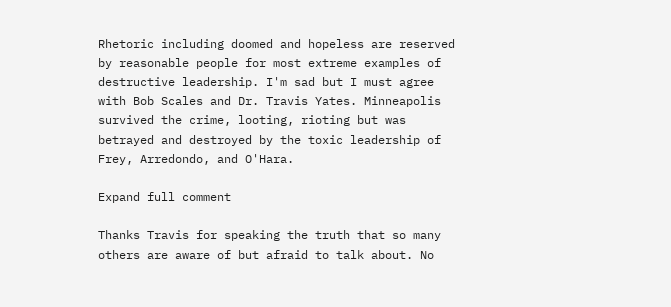Rhetoric including doomed and hopeless are reserved by reasonable people for most extreme examples of destructive leadership. I'm sad but I must agree with Bob Scales and Dr. Travis Yates. Minneapolis survived the crime, looting, rioting but was betrayed and destroyed by the toxic leadership of Frey, Arredondo, and O'Hara.

Expand full comment

Thanks Travis for speaking the truth that so many others are aware of but afraid to talk about. No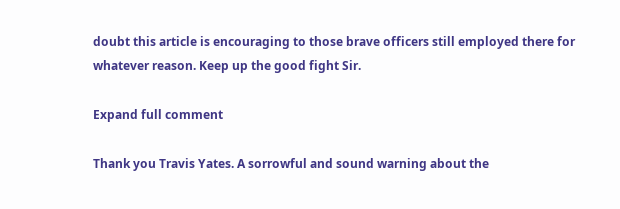doubt this article is encouraging to those brave officers still employed there for whatever reason. Keep up the good fight Sir.

Expand full comment

Thank you Travis Yates. A sorrowful and sound warning about the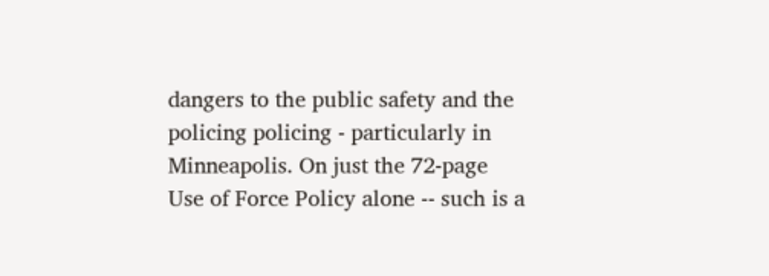dangers to the public safety and the policing policing - particularly in Minneapolis. On just the 72-page Use of Force Policy alone -- such is a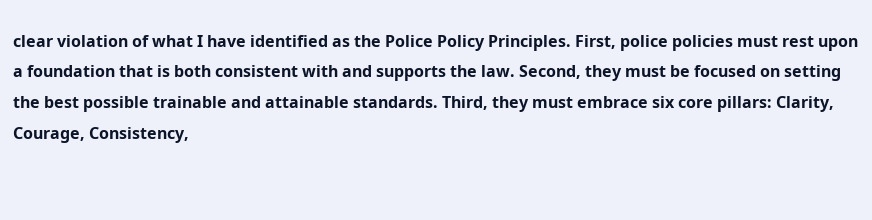clear violation of what I have identified as the Police Policy Principles. First, police policies must rest upon a foundation that is both consistent with and supports the law. Second, they must be focused on setting the best possible trainable and attainable standards. Third, they must embrace six core pillars: Clarity, Courage, Consistency,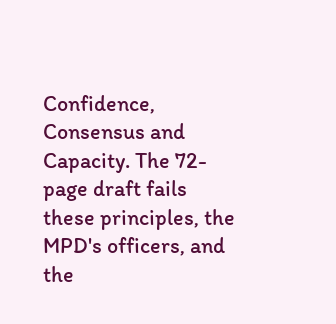Confidence, Consensus and Capacity. The 72-page draft fails these principles, the MPD's officers, and the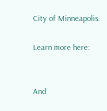City of Minneapolis.

Learn more here:


And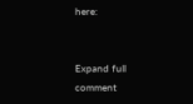here:


Expand full comment